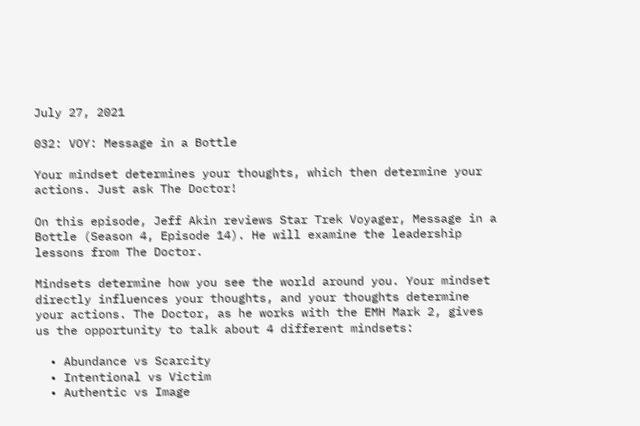July 27, 2021

032: VOY: Message in a Bottle

Your mindset determines your thoughts, which then determine your actions. Just ask The Doctor!

On this episode, Jeff Akin reviews Star Trek Voyager, Message in a Bottle (Season 4, Episode 14). He will examine the leadership lessons from The Doctor.

Mindsets determine how you see the world around you. Your mindset directly influences your thoughts, and your thoughts determine your actions. The Doctor, as he works with the EMH Mark 2, gives us the opportunity to talk about 4 different mindsets:

  • Abundance vs Scarcity
  • Intentional vs Victim
  • Authentic vs Image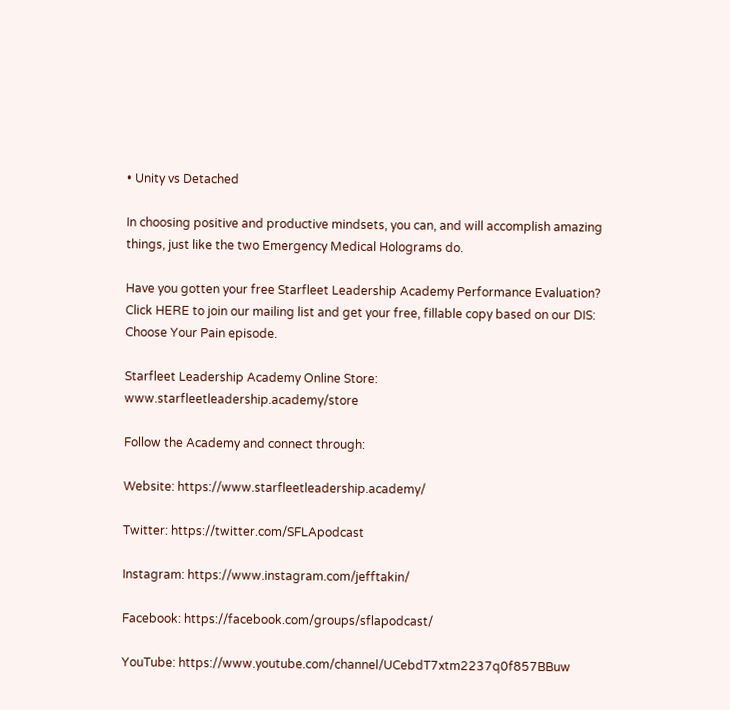• Unity vs Detached

In choosing positive and productive mindsets, you can, and will accomplish amazing things, just like the two Emergency Medical Holograms do.

Have you gotten your free Starfleet Leadership Academy Performance Evaluation? Click HERE to join our mailing list and get your free, fillable copy based on our DIS: Choose Your Pain episode.

Starfleet Leadership Academy Online Store: www.starfleetleadership.academy/store

Follow the Academy and connect through:

Website: https://www.starfleetleadership.academy/

Twitter: https://twitter.com/SFLApodcast

Instagram: https://www.instagram.com/jefftakin/

Facebook: https://facebook.com/groups/sflapodcast/

YouTube: https://www.youtube.com/channel/UCebdT7xtm2237q0f857BBuw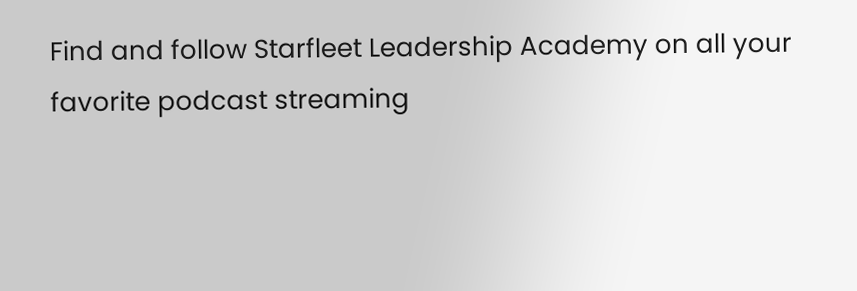Find and follow Starfleet Leadership Academy on all your favorite podcast streaming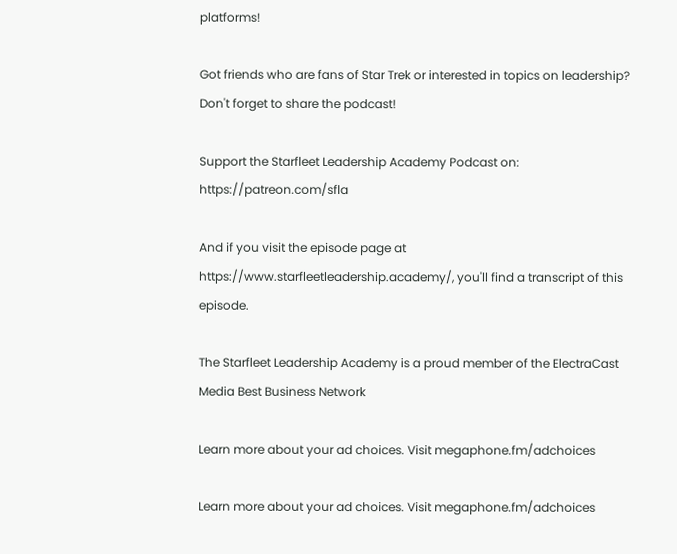platforms!

Got friends who are fans of Star Trek or interested in topics on leadership? Don't forget to share the podcast!

Support the Starfleet Leadership Academy Podcast on: https://patreon.com/sfla

And if you visit the episode page at https://www.starfleetleadership.academy/, you'll find a transcript of this episode.

The Starfleet Leadership Academy is a proud member of the ElectraCast Media Best Business Network

Learn more about your ad choices. Visit megaphone.fm/adchoices

Learn more about your ad choices. Visit megaphone.fm/adchoices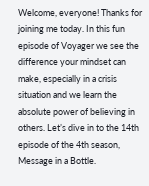Welcome, everyone! Thanks for joining me today. In this fun episode of Voyager we see the difference your mindset can make, especially in a crisis situation and we learn the absolute power of believing in others. Let’s dive in to the 14th episode of the 4th season, Message in a Bottle.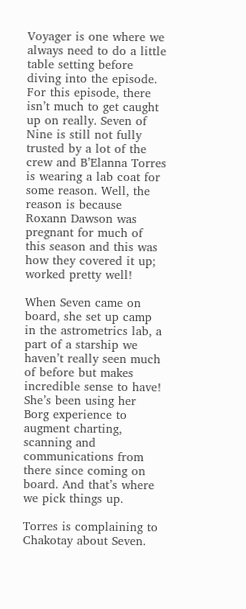Voyager is one where we always need to do a little table setting before diving into the episode. For this episode, there isn’t much to get caught up on really. Seven of Nine is still not fully trusted by a lot of the crew and B’Elanna Torres is wearing a lab coat for some reason. Well, the reason is because Roxann Dawson was pregnant for much of this season and this was how they covered it up; worked pretty well!

When Seven came on board, she set up camp in the astrometrics lab, a part of a starship we haven’t really seen much of before but makes incredible sense to have! She’s been using her Borg experience to augment charting, scanning and communications from there since coming on board. And that’s where we pick things up.

Torres is complaining to Chakotay about Seven.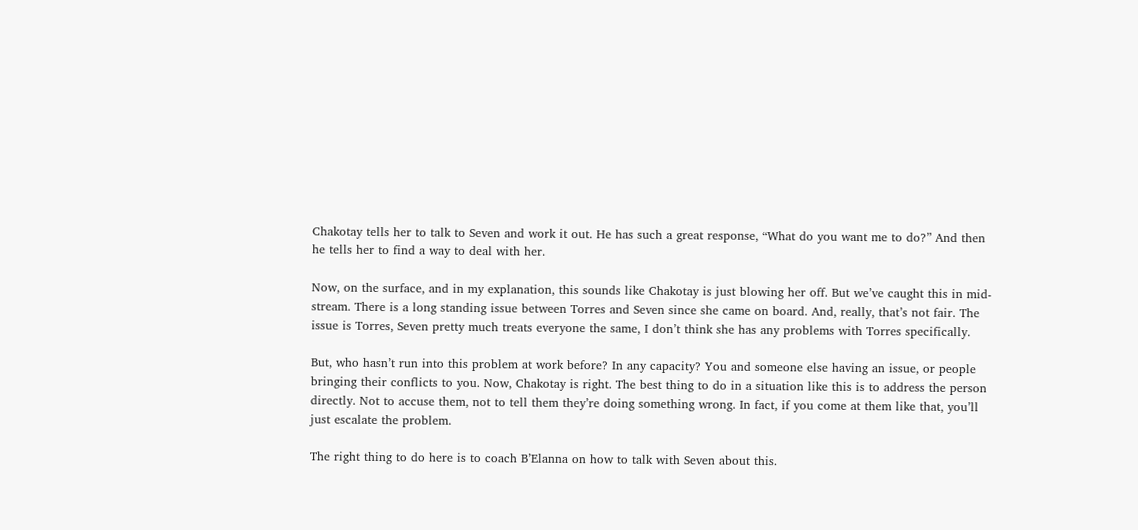Chakotay tells her to talk to Seven and work it out. He has such a great response, “What do you want me to do?” And then he tells her to find a way to deal with her.

Now, on the surface, and in my explanation, this sounds like Chakotay is just blowing her off. But we’ve caught this in mid-stream. There is a long standing issue between Torres and Seven since she came on board. And, really, that’s not fair. The issue is Torres, Seven pretty much treats everyone the same, I don’t think she has any problems with Torres specifically.

But, who hasn’t run into this problem at work before? In any capacity? You and someone else having an issue, or people bringing their conflicts to you. Now, Chakotay is right. The best thing to do in a situation like this is to address the person directly. Not to accuse them, not to tell them they’re doing something wrong. In fact, if you come at them like that, you’ll just escalate the problem.

The right thing to do here is to coach B’Elanna on how to talk with Seven about this.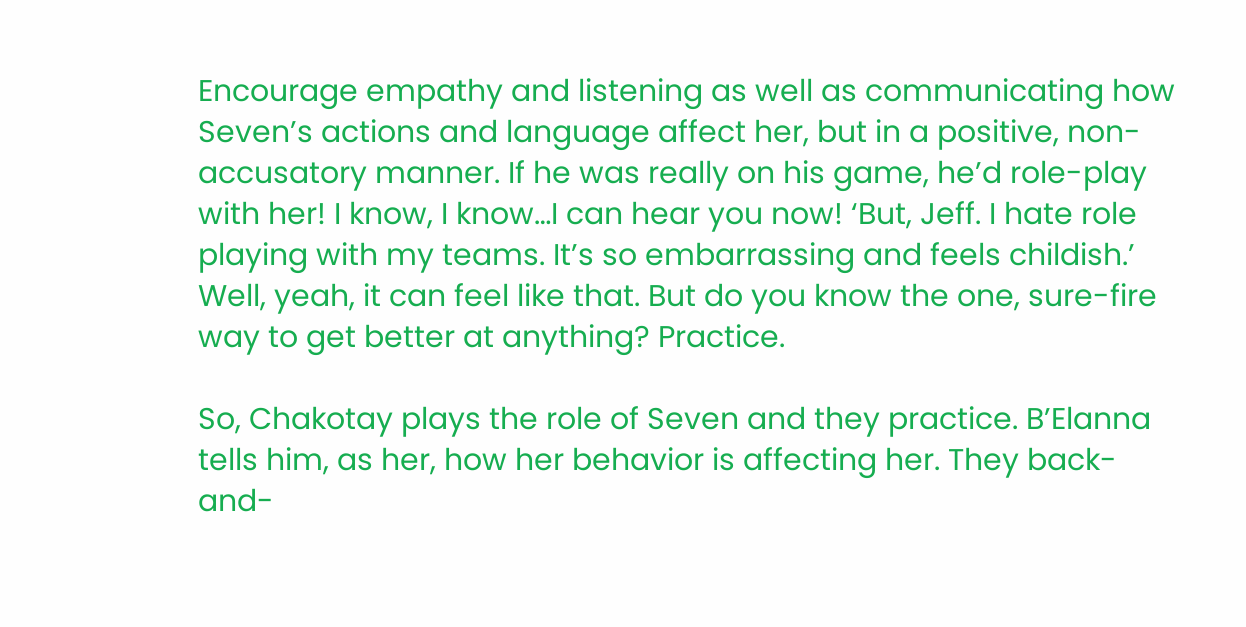Encourage empathy and listening as well as communicating how Seven’s actions and language affect her, but in a positive, non-accusatory manner. If he was really on his game, he’d role-play with her! I know, I know…I can hear you now! ‘But, Jeff. I hate role playing with my teams. It’s so embarrassing and feels childish.’ Well, yeah, it can feel like that. But do you know the one, sure-fire way to get better at anything? Practice.

So, Chakotay plays the role of Seven and they practice. B’Elanna tells him, as her, how her behavior is affecting her. They back-and-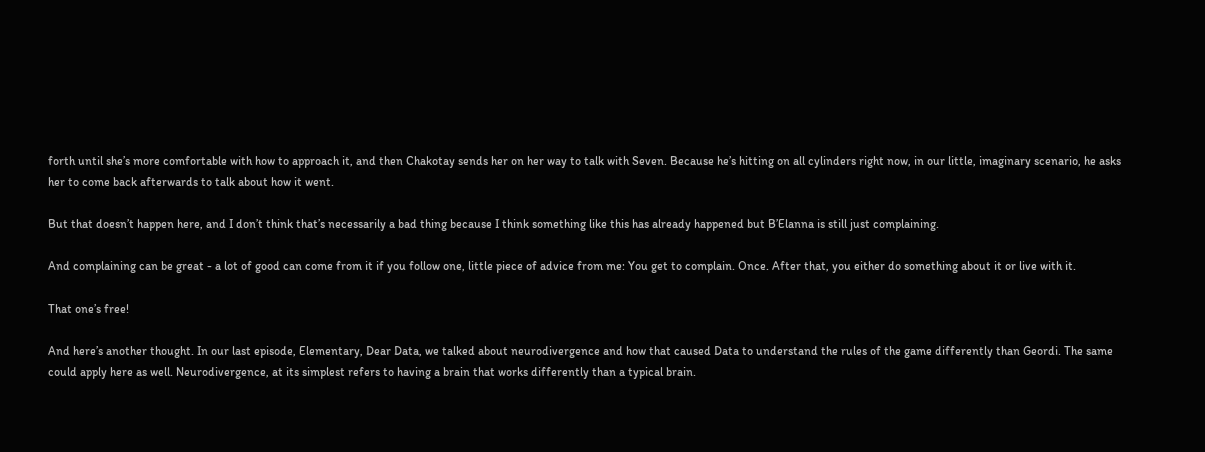forth until she’s more comfortable with how to approach it, and then Chakotay sends her on her way to talk with Seven. Because he’s hitting on all cylinders right now, in our little, imaginary scenario, he asks her to come back afterwards to talk about how it went.

But that doesn’t happen here, and I don’t think that’s necessarily a bad thing because I think something like this has already happened but B’Elanna is still just complaining.

And complaining can be great - a lot of good can come from it if you follow one, little piece of advice from me: You get to complain. Once. After that, you either do something about it or live with it.

That one’s free!

And here’s another thought. In our last episode, Elementary, Dear Data, we talked about neurodivergence and how that caused Data to understand the rules of the game differently than Geordi. The same could apply here as well. Neurodivergence, at its simplest refers to having a brain that works differently than a typical brain.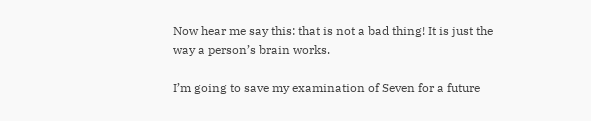Now hear me say this: that is not a bad thing! It is just the way a person’s brain works.

I’m going to save my examination of Seven for a future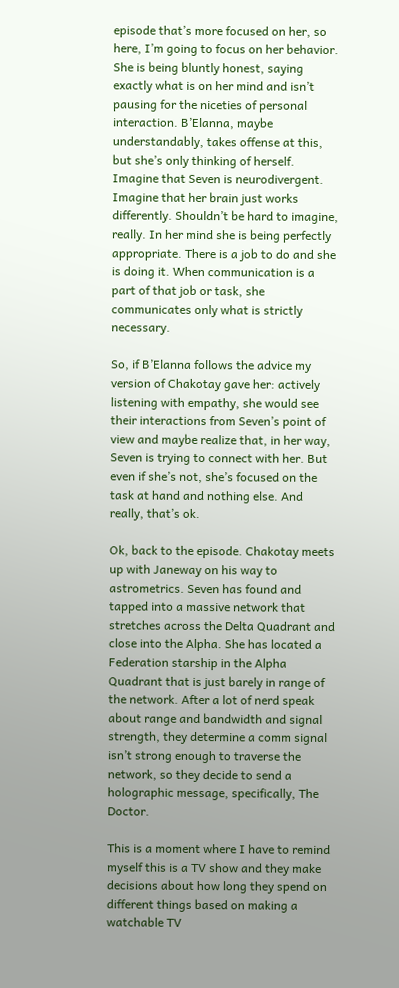episode that’s more focused on her, so here, I’m going to focus on her behavior. She is being bluntly honest, saying exactly what is on her mind and isn’t pausing for the niceties of personal interaction. B’Elanna, maybe understandably, takes offense at this, but she’s only thinking of herself. Imagine that Seven is neurodivergent. Imagine that her brain just works differently. Shouldn’t be hard to imagine, really. In her mind she is being perfectly appropriate. There is a job to do and she is doing it. When communication is a part of that job or task, she communicates only what is strictly necessary.

So, if B’Elanna follows the advice my version of Chakotay gave her: actively listening with empathy, she would see their interactions from Seven’s point of view and maybe realize that, in her way, Seven is trying to connect with her. But even if she’s not, she’s focused on the task at hand and nothing else. And really, that’s ok.

Ok, back to the episode. Chakotay meets up with Janeway on his way to astrometrics. Seven has found and tapped into a massive network that stretches across the Delta Quadrant and close into the Alpha. She has located a Federation starship in the Alpha Quadrant that is just barely in range of the network. After a lot of nerd speak about range and bandwidth and signal strength, they determine a comm signal isn’t strong enough to traverse the network, so they decide to send a holographic message, specifically, The Doctor.

This is a moment where I have to remind myself this is a TV show and they make decisions about how long they spend on different things based on making a watchable TV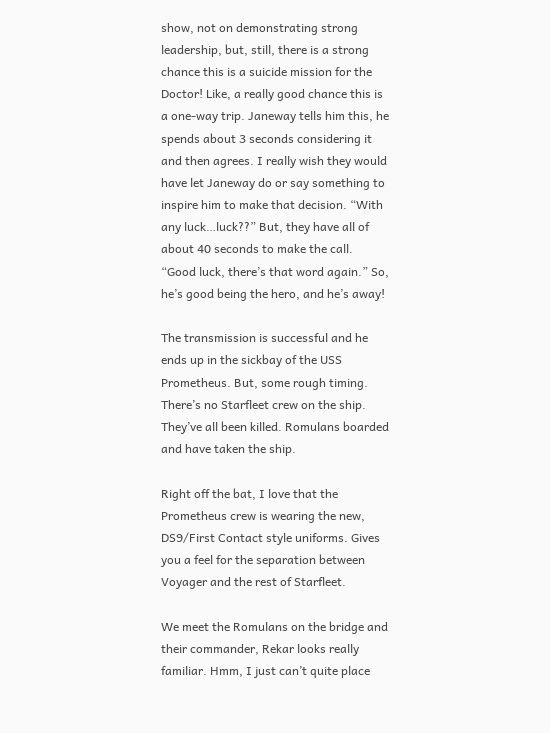show, not on demonstrating strong leadership, but, still, there is a strong chance this is a suicide mission for the Doctor! Like, a really good chance this is a one-way trip. Janeway tells him this, he spends about 3 seconds considering it and then agrees. I really wish they would have let Janeway do or say something to inspire him to make that decision. “With any luck…luck??” But, they have all of about 40 seconds to make the call. “Good luck, there’s that word again.” So, he’s good being the hero, and he’s away!

The transmission is successful and he ends up in the sickbay of the USS Prometheus. But, some rough timing. There’s no Starfleet crew on the ship. They’ve all been killed. Romulans boarded and have taken the ship.

Right off the bat, I love that the Prometheus crew is wearing the new, DS9/First Contact style uniforms. Gives you a feel for the separation between Voyager and the rest of Starfleet.

We meet the Romulans on the bridge and their commander, Rekar looks really familiar. Hmm, I just can’t quite place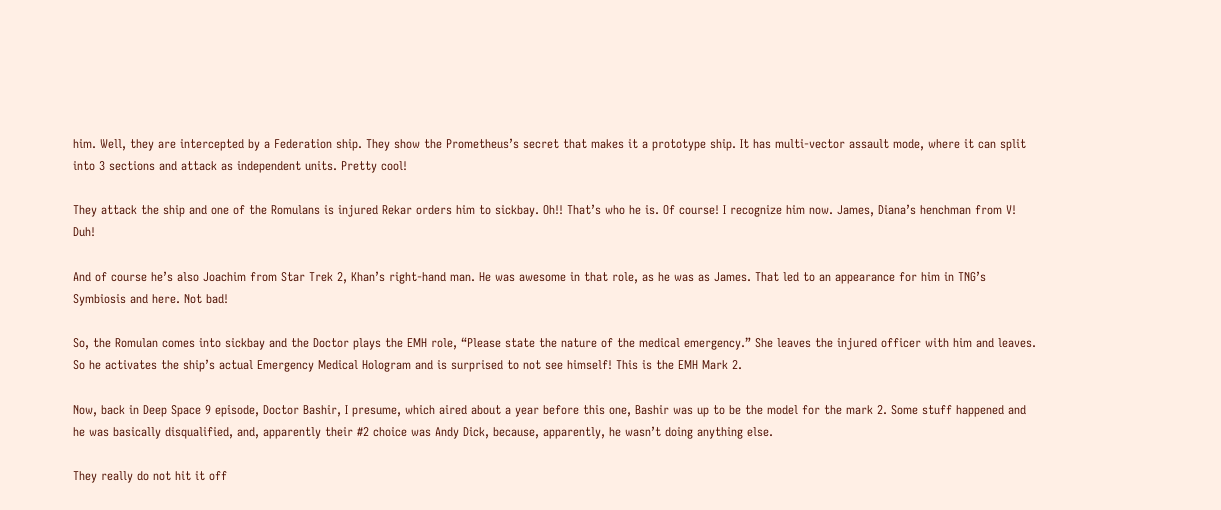him. Well, they are intercepted by a Federation ship. They show the Prometheus’s secret that makes it a prototype ship. It has multi-vector assault mode, where it can split into 3 sections and attack as independent units. Pretty cool!

They attack the ship and one of the Romulans is injured Rekar orders him to sickbay. Oh!! That’s who he is. Of course! I recognize him now. James, Diana’s henchman from V! Duh!

And of course he’s also Joachim from Star Trek 2, Khan’s right-hand man. He was awesome in that role, as he was as James. That led to an appearance for him in TNG’s Symbiosis and here. Not bad!

So, the Romulan comes into sickbay and the Doctor plays the EMH role, “Please state the nature of the medical emergency.” She leaves the injured officer with him and leaves. So he activates the ship’s actual Emergency Medical Hologram and is surprised to not see himself! This is the EMH Mark 2.

Now, back in Deep Space 9 episode, Doctor Bashir, I presume, which aired about a year before this one, Bashir was up to be the model for the mark 2. Some stuff happened and he was basically disqualified, and, apparently their #2 choice was Andy Dick, because, apparently, he wasn’t doing anything else.

They really do not hit it off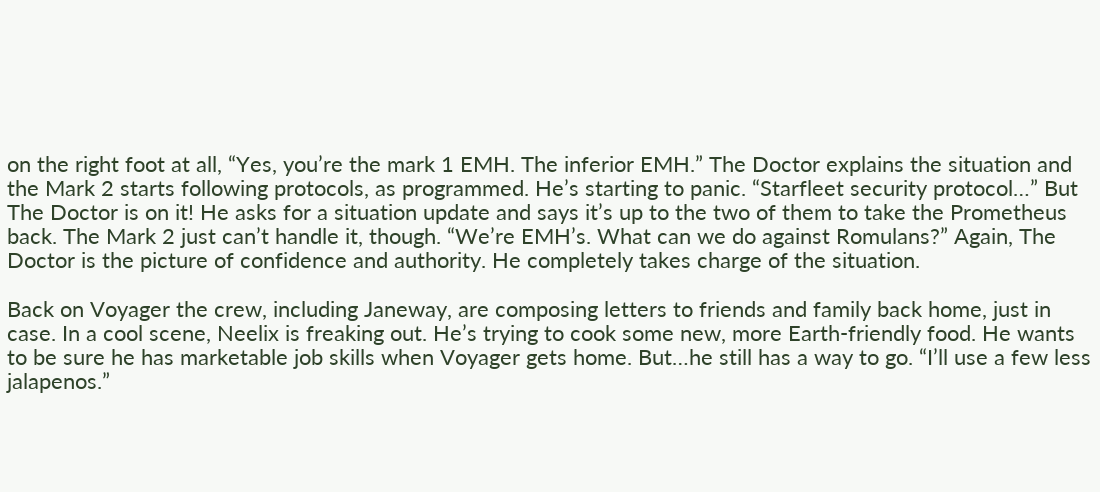on the right foot at all, “Yes, you’re the mark 1 EMH. The inferior EMH.” The Doctor explains the situation and the Mark 2 starts following protocols, as programmed. He’s starting to panic. “Starfleet security protocol…” But The Doctor is on it! He asks for a situation update and says it’s up to the two of them to take the Prometheus back. The Mark 2 just can’t handle it, though. “We’re EMH’s. What can we do against Romulans?” Again, The Doctor is the picture of confidence and authority. He completely takes charge of the situation.

Back on Voyager the crew, including Janeway, are composing letters to friends and family back home, just in case. In a cool scene, Neelix is freaking out. He’s trying to cook some new, more Earth-friendly food. He wants to be sure he has marketable job skills when Voyager gets home. But…he still has a way to go. “I’ll use a few less jalapenos.”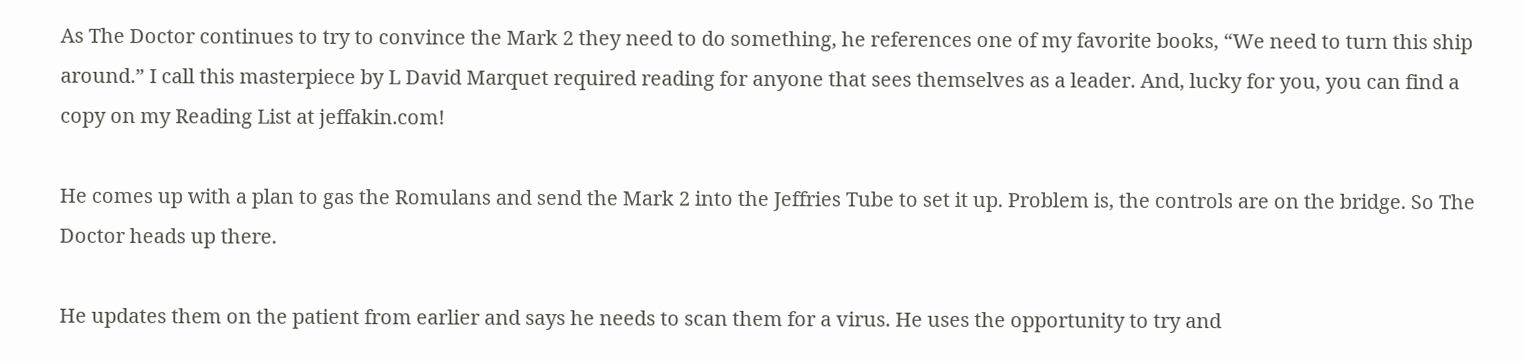As The Doctor continues to try to convince the Mark 2 they need to do something, he references one of my favorite books, “We need to turn this ship around.” I call this masterpiece by L David Marquet required reading for anyone that sees themselves as a leader. And, lucky for you, you can find a copy on my Reading List at jeffakin.com!

He comes up with a plan to gas the Romulans and send the Mark 2 into the Jeffries Tube to set it up. Problem is, the controls are on the bridge. So The Doctor heads up there.

He updates them on the patient from earlier and says he needs to scan them for a virus. He uses the opportunity to try and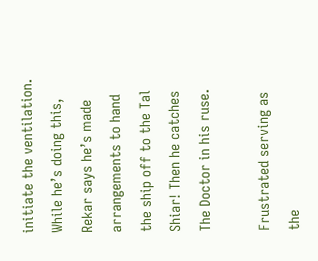initiate the ventilation. While he’s doing this, Rekar says he’s made arrangements to hand the ship off to the Tal Shiar! Then he catches The Doctor in his ruse.

Frustrated serving as the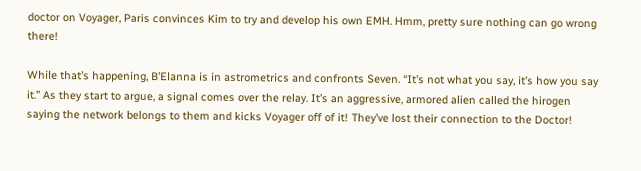doctor on Voyager, Paris convinces Kim to try and develop his own EMH. Hmm, pretty sure nothing can go wrong there!

While that’s happening, B’Elanna is in astrometrics and confronts Seven. “It’s not what you say, it’s how you say it.” As they start to argue, a signal comes over the relay. It’s an aggressive, armored alien called the hirogen saying the network belongs to them and kicks Voyager off of it! They’ve lost their connection to the Doctor!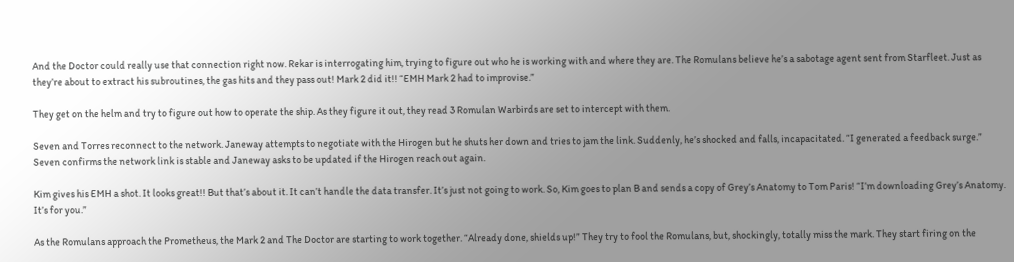And the Doctor could really use that connection right now. Rekar is interrogating him, trying to figure out who he is working with and where they are. The Romulans believe he’s a sabotage agent sent from Starfleet. Just as they’re about to extract his subroutines, the gas hits and they pass out! Mark 2 did it!! “EMH Mark 2 had to improvise.”

They get on the helm and try to figure out how to operate the ship. As they figure it out, they read 3 Romulan Warbirds are set to intercept with them.

Seven and Torres reconnect to the network. Janeway attempts to negotiate with the Hirogen but he shuts her down and tries to jam the link. Suddenly, he’s shocked and falls, incapacitated. “I generated a feedback surge.” Seven confirms the network link is stable and Janeway asks to be updated if the Hirogen reach out again.

Kim gives his EMH a shot. It looks great!! But that’s about it. It can’t handle the data transfer. It’s just not going to work. So, Kim goes to plan B and sends a copy of Grey’s Anatomy to Tom Paris! “I’m downloading Grey’s Anatomy. It’s for you.”

As the Romulans approach the Prometheus, the Mark 2 and The Doctor are starting to work together. “Already done, shields up!” They try to fool the Romulans, but, shockingly, totally miss the mark. They start firing on the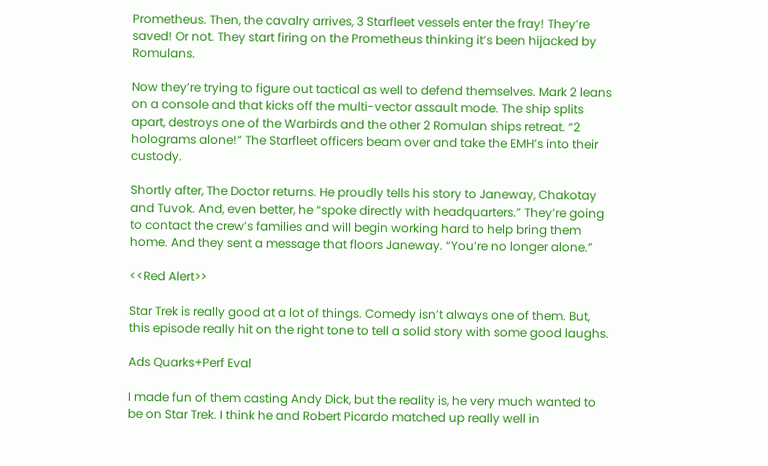Prometheus. Then, the cavalry arrives, 3 Starfleet vessels enter the fray! They’re saved! Or not. They start firing on the Prometheus thinking it’s been hijacked by Romulans.

Now they’re trying to figure out tactical as well to defend themselves. Mark 2 leans on a console and that kicks off the multi-vector assault mode. The ship splits apart, destroys one of the Warbirds and the other 2 Romulan ships retreat. “2 holograms alone!” The Starfleet officers beam over and take the EMH’s into their custody.

Shortly after, The Doctor returns. He proudly tells his story to Janeway, Chakotay and Tuvok. And, even better, he “spoke directly with headquarters.” They’re going to contact the crew’s families and will begin working hard to help bring them home. And they sent a message that floors Janeway. “You’re no longer alone.”

<<Red Alert>>

Star Trek is really good at a lot of things. Comedy isn’t always one of them. But, this episode really hit on the right tone to tell a solid story with some good laughs.

Ads Quarks+Perf Eval

I made fun of them casting Andy Dick, but the reality is, he very much wanted to be on Star Trek. I think he and Robert Picardo matched up really well in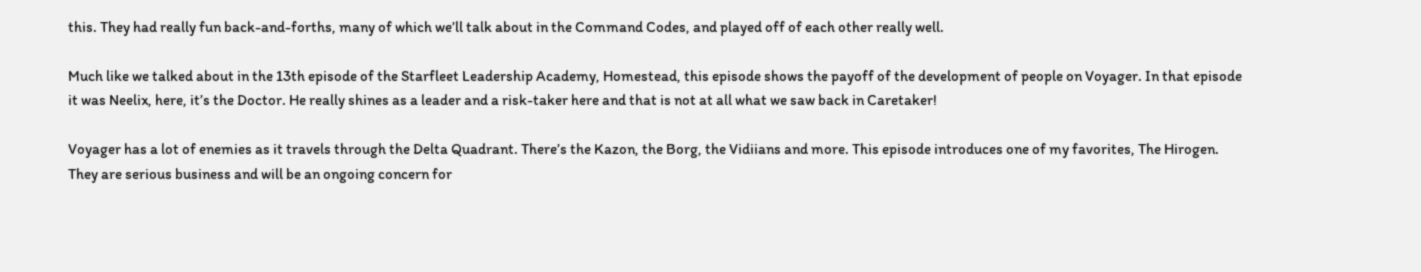this. They had really fun back-and-forths, many of which we’ll talk about in the Command Codes, and played off of each other really well.

Much like we talked about in the 13th episode of the Starfleet Leadership Academy, Homestead, this episode shows the payoff of the development of people on Voyager. In that episode it was Neelix, here, it’s the Doctor. He really shines as a leader and a risk-taker here and that is not at all what we saw back in Caretaker!

Voyager has a lot of enemies as it travels through the Delta Quadrant. There’s the Kazon, the Borg, the Vidiians and more. This episode introduces one of my favorites, The Hirogen. They are serious business and will be an ongoing concern for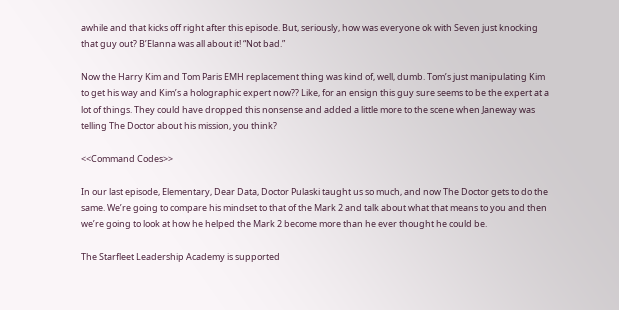awhile and that kicks off right after this episode. But, seriously, how was everyone ok with Seven just knocking that guy out? B’Elanna was all about it! “Not bad.”

Now the Harry Kim and Tom Paris EMH replacement thing was kind of, well, dumb. Tom’s just manipulating Kim to get his way and Kim’s a holographic expert now?? Like, for an ensign this guy sure seems to be the expert at a lot of things. They could have dropped this nonsense and added a little more to the scene when Janeway was telling The Doctor about his mission, you think?

<<Command Codes>>

In our last episode, Elementary, Dear Data, Doctor Pulaski taught us so much, and now The Doctor gets to do the same. We’re going to compare his mindset to that of the Mark 2 and talk about what that means to you and then we’re going to look at how he helped the Mark 2 become more than he ever thought he could be.

The Starfleet Leadership Academy is supported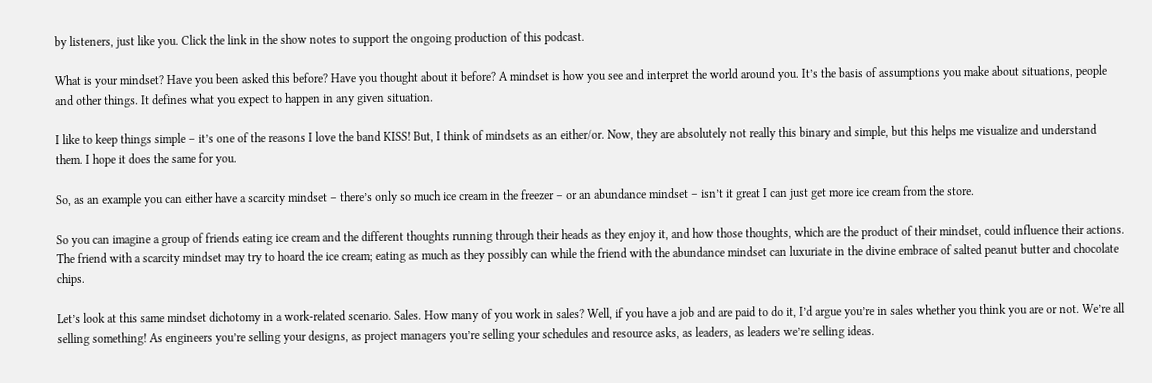by listeners, just like you. Click the link in the show notes to support the ongoing production of this podcast.

What is your mindset? Have you been asked this before? Have you thought about it before? A mindset is how you see and interpret the world around you. It’s the basis of assumptions you make about situations, people and other things. It defines what you expect to happen in any given situation.

I like to keep things simple – it’s one of the reasons I love the band KISS! But, I think of mindsets as an either/or. Now, they are absolutely not really this binary and simple, but this helps me visualize and understand them. I hope it does the same for you.

So, as an example you can either have a scarcity mindset – there’s only so much ice cream in the freezer – or an abundance mindset – isn’t it great I can just get more ice cream from the store.

So you can imagine a group of friends eating ice cream and the different thoughts running through their heads as they enjoy it, and how those thoughts, which are the product of their mindset, could influence their actions. The friend with a scarcity mindset may try to hoard the ice cream; eating as much as they possibly can while the friend with the abundance mindset can luxuriate in the divine embrace of salted peanut butter and chocolate chips.

Let’s look at this same mindset dichotomy in a work-related scenario. Sales. How many of you work in sales? Well, if you have a job and are paid to do it, I’d argue you’re in sales whether you think you are or not. We’re all selling something! As engineers you’re selling your designs, as project managers you’re selling your schedules and resource asks, as leaders, as leaders we’re selling ideas.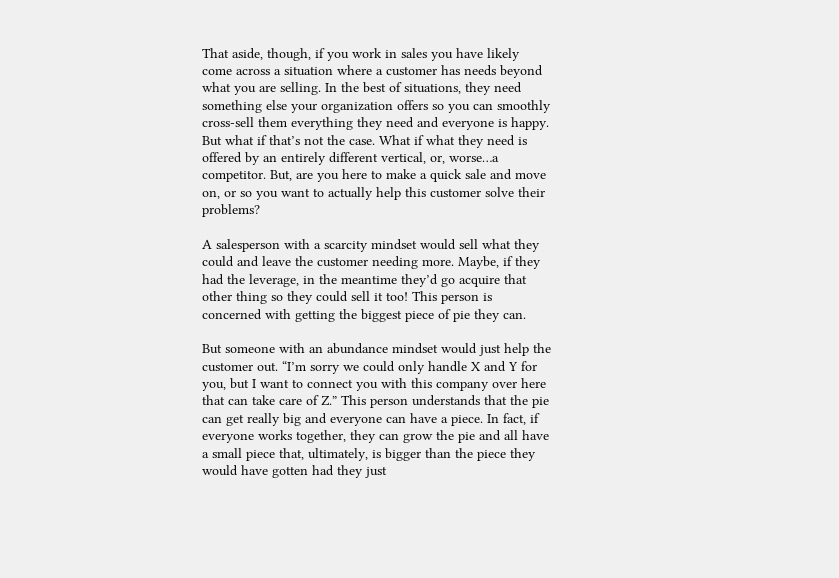That aside, though, if you work in sales you have likely come across a situation where a customer has needs beyond what you are selling. In the best of situations, they need something else your organization offers so you can smoothly cross-sell them everything they need and everyone is happy. But what if that’s not the case. What if what they need is offered by an entirely different vertical, or, worse…a competitor. But, are you here to make a quick sale and move on, or so you want to actually help this customer solve their problems?

A salesperson with a scarcity mindset would sell what they could and leave the customer needing more. Maybe, if they had the leverage, in the meantime they’d go acquire that other thing so they could sell it too! This person is concerned with getting the biggest piece of pie they can.

But someone with an abundance mindset would just help the customer out. “I’m sorry we could only handle X and Y for you, but I want to connect you with this company over here that can take care of Z.” This person understands that the pie can get really big and everyone can have a piece. In fact, if everyone works together, they can grow the pie and all have a small piece that, ultimately, is bigger than the piece they would have gotten had they just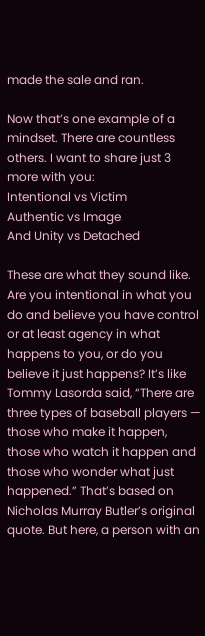made the sale and ran.

Now that’s one example of a mindset. There are countless others. I want to share just 3 more with you:
Intentional vs Victim
Authentic vs Image
And Unity vs Detached

These are what they sound like. Are you intentional in what you do and believe you have control or at least agency in what happens to you, or do you believe it just happens? It’s like Tommy Lasorda said, “There are three types of baseball players — those who make it happen, those who watch it happen and those who wonder what just happened.” That’s based on Nicholas Murray Butler’s original quote. But here, a person with an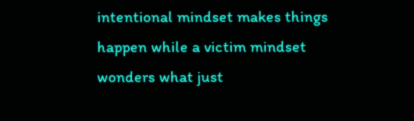intentional mindset makes things happen while a victim mindset wonders what just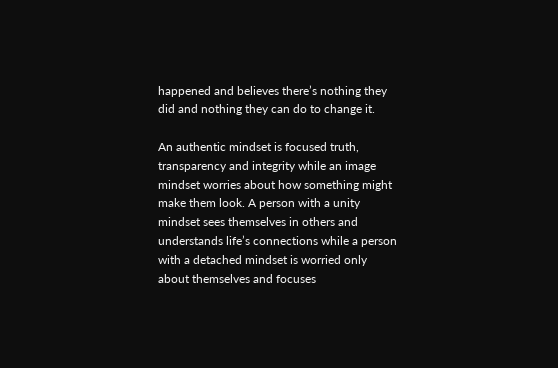happened and believes there’s nothing they did and nothing they can do to change it.

An authentic mindset is focused truth, transparency and integrity while an image mindset worries about how something might make them look. A person with a unity mindset sees themselves in others and understands life’s connections while a person with a detached mindset is worried only about themselves and focuses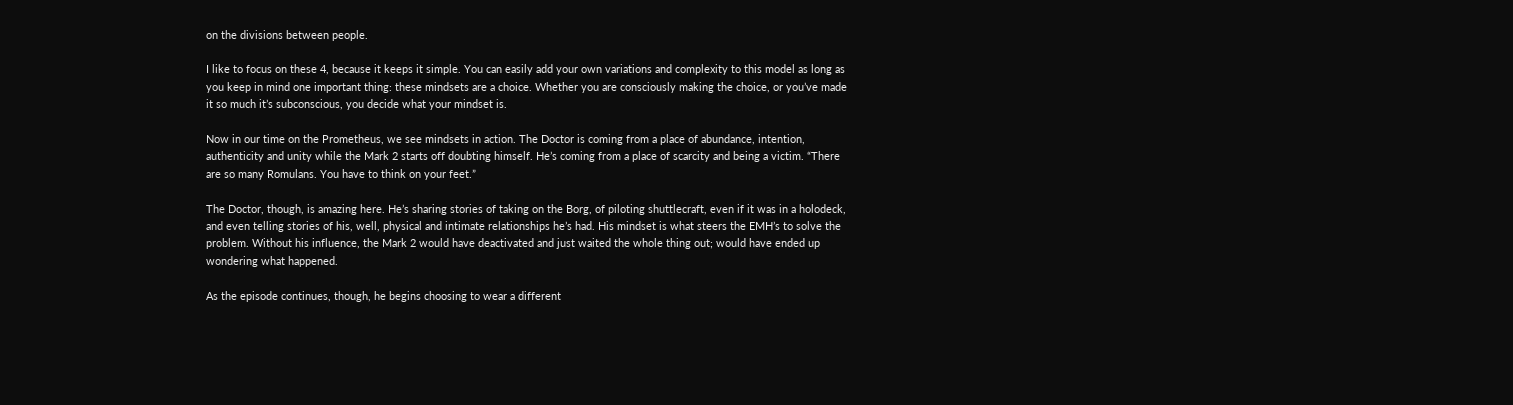on the divisions between people.

I like to focus on these 4, because it keeps it simple. You can easily add your own variations and complexity to this model as long as you keep in mind one important thing: these mindsets are a choice. Whether you are consciously making the choice, or you’ve made it so much it’s subconscious, you decide what your mindset is.

Now in our time on the Prometheus, we see mindsets in action. The Doctor is coming from a place of abundance, intention, authenticity and unity while the Mark 2 starts off doubting himself. He’s coming from a place of scarcity and being a victim. “There are so many Romulans. You have to think on your feet.”

The Doctor, though, is amazing here. He’s sharing stories of taking on the Borg, of piloting shuttlecraft, even if it was in a holodeck, and even telling stories of his, well, physical and intimate relationships he’s had. His mindset is what steers the EMH’s to solve the problem. Without his influence, the Mark 2 would have deactivated and just waited the whole thing out; would have ended up wondering what happened.

As the episode continues, though, he begins choosing to wear a different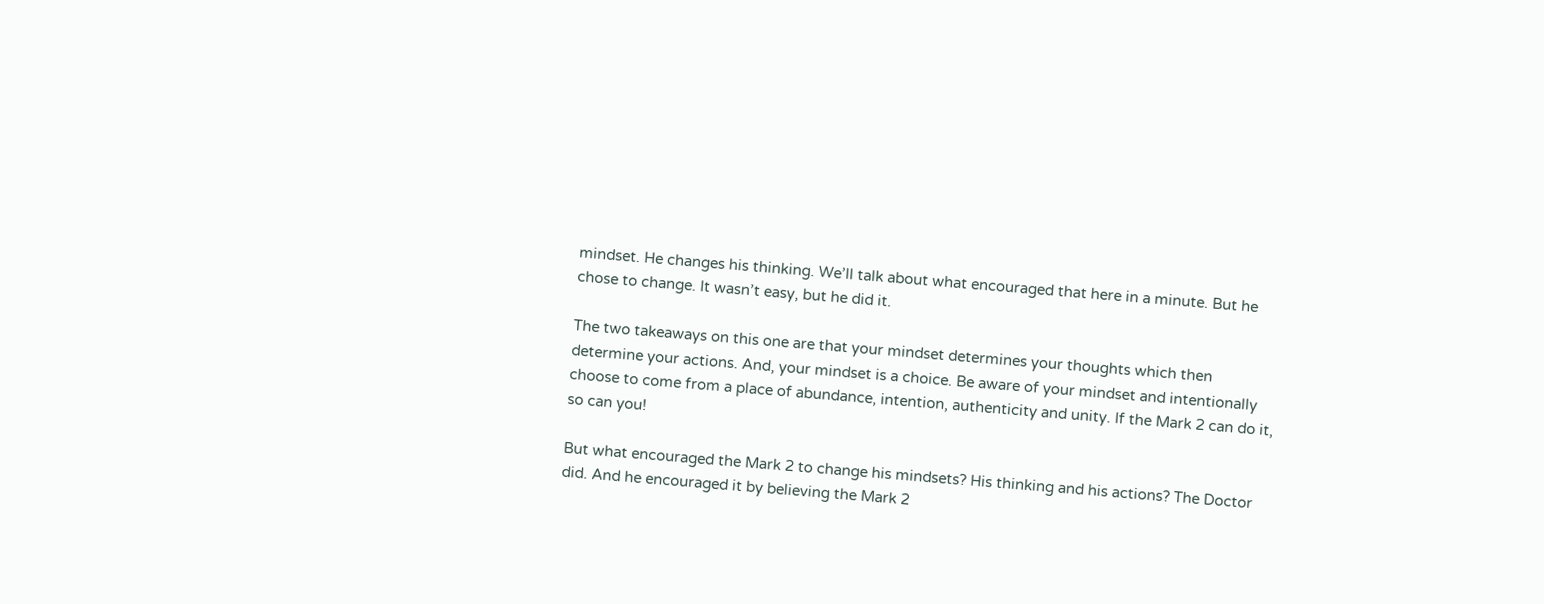mindset. He changes his thinking. We’ll talk about what encouraged that here in a minute. But he chose to change. It wasn’t easy, but he did it.

The two takeaways on this one are that your mindset determines your thoughts which then determine your actions. And, your mindset is a choice. Be aware of your mindset and intentionally choose to come from a place of abundance, intention, authenticity and unity. If the Mark 2 can do it, so can you!

But what encouraged the Mark 2 to change his mindsets? His thinking and his actions? The Doctor did. And he encouraged it by believing the Mark 2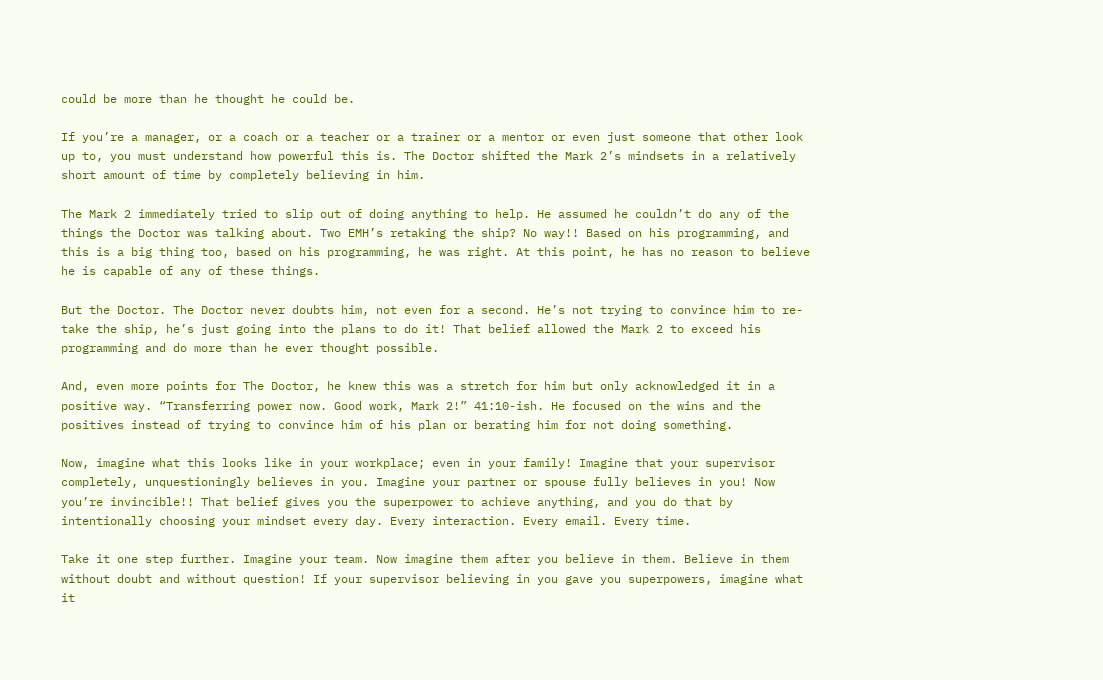could be more than he thought he could be.

If you’re a manager, or a coach or a teacher or a trainer or a mentor or even just someone that other look up to, you must understand how powerful this is. The Doctor shifted the Mark 2’s mindsets in a relatively short amount of time by completely believing in him.

The Mark 2 immediately tried to slip out of doing anything to help. He assumed he couldn’t do any of the things the Doctor was talking about. Two EMH’s retaking the ship? No way!! Based on his programming, and this is a big thing too, based on his programming, he was right. At this point, he has no reason to believe he is capable of any of these things.

But the Doctor. The Doctor never doubts him, not even for a second. He’s not trying to convince him to re-take the ship, he’s just going into the plans to do it! That belief allowed the Mark 2 to exceed his programming and do more than he ever thought possible.

And, even more points for The Doctor, he knew this was a stretch for him but only acknowledged it in a positive way. “Transferring power now. Good work, Mark 2!” 41:10-ish. He focused on the wins and the positives instead of trying to convince him of his plan or berating him for not doing something.

Now, imagine what this looks like in your workplace; even in your family! Imagine that your supervisor completely, unquestioningly believes in you. Imagine your partner or spouse fully believes in you! Now you’re invincible!! That belief gives you the superpower to achieve anything, and you do that by intentionally choosing your mindset every day. Every interaction. Every email. Every time.

Take it one step further. Imagine your team. Now imagine them after you believe in them. Believe in them without doubt and without question! If your supervisor believing in you gave you superpowers, imagine what it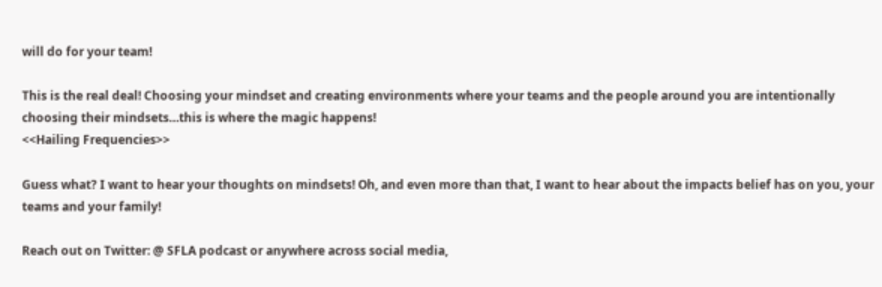will do for your team!

This is the real deal! Choosing your mindset and creating environments where your teams and the people around you are intentionally choosing their mindsets…this is where the magic happens!
<<Hailing Frequencies>>

Guess what? I want to hear your thoughts on mindsets! Oh, and even more than that, I want to hear about the impacts belief has on you, your teams and your family!

Reach out on Twitter: @ SFLA podcast or anywhere across social media,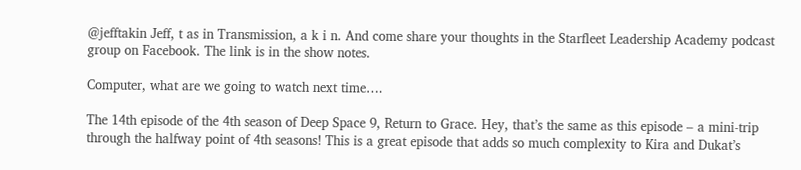@jefftakin Jeff, t as in Transmission, a k i n. And come share your thoughts in the Starfleet Leadership Academy podcast group on Facebook. The link is in the show notes.

Computer, what are we going to watch next time….

The 14th episode of the 4th season of Deep Space 9, Return to Grace. Hey, that’s the same as this episode – a mini-trip through the halfway point of 4th seasons! This is a great episode that adds so much complexity to Kira and Dukat’s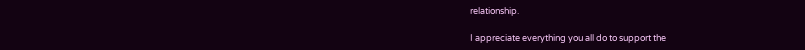relationship.

I appreciate everything you all do to support the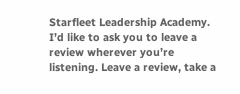Starfleet Leadership Academy. I’d like to ask you to leave a review wherever you’re listening. Leave a review, take a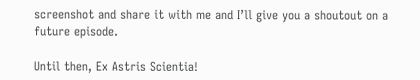screenshot and share it with me and I’ll give you a shoutout on a future episode.

Until then, Ex Astris Scientia!